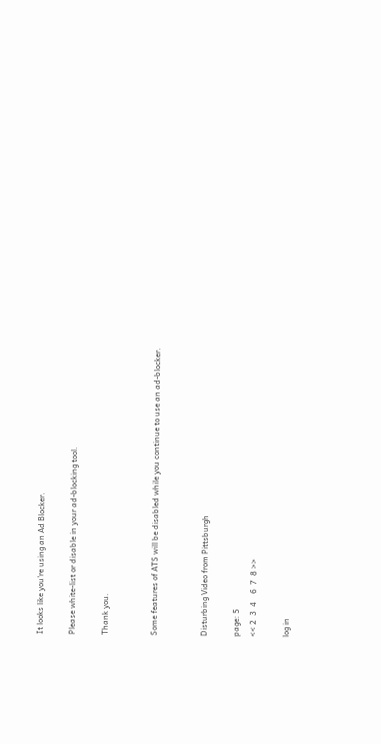It looks like you're using an Ad Blocker.

Please white-list or disable in your ad-blocking tool.

Thank you.


Some features of ATS will be disabled while you continue to use an ad-blocker.


Disturbing Video from Pittsburgh

page: 5
<< 2  3  4    6  7  8 >>

log in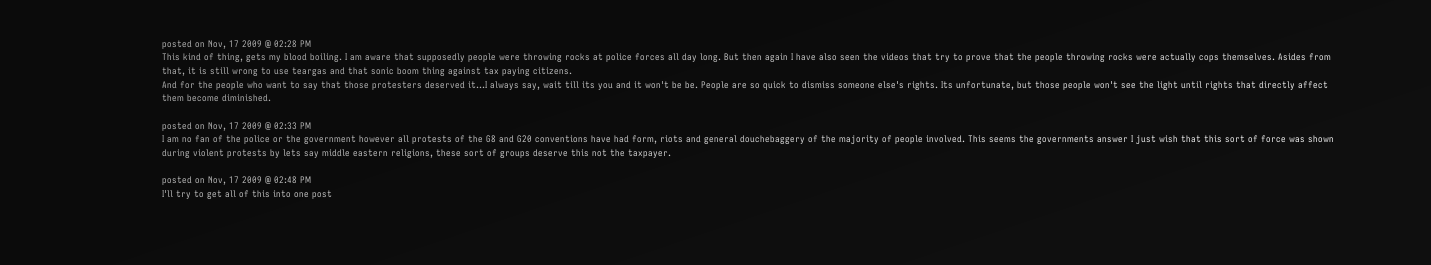posted on Nov, 17 2009 @ 02:28 PM
This kind of thing, gets my blood boiling. I am aware that supposedly people were throwing rocks at police forces all day long. But then again I have also seen the videos that try to prove that the people throwing rocks were actually cops themselves. Asides from that, it is still wrong to use teargas and that sonic boom thing against tax paying citizens.
And for the people who want to say that those protesters deserved it...I always say, wait till its you and it won't be be. People are so quick to dismiss someone else's rights. Its unfortunate, but those people won't see the light until rights that directly affect them become diminished.

posted on Nov, 17 2009 @ 02:33 PM
I am no fan of the police or the government however all protests of the G8 and G20 conventions have had form, riots and general douchebaggery of the majority of people involved. This seems the governments answer I just wish that this sort of force was shown during violent protests by lets say middle eastern religions, these sort of groups deserve this not the taxpayer.

posted on Nov, 17 2009 @ 02:48 PM
I'll try to get all of this into one post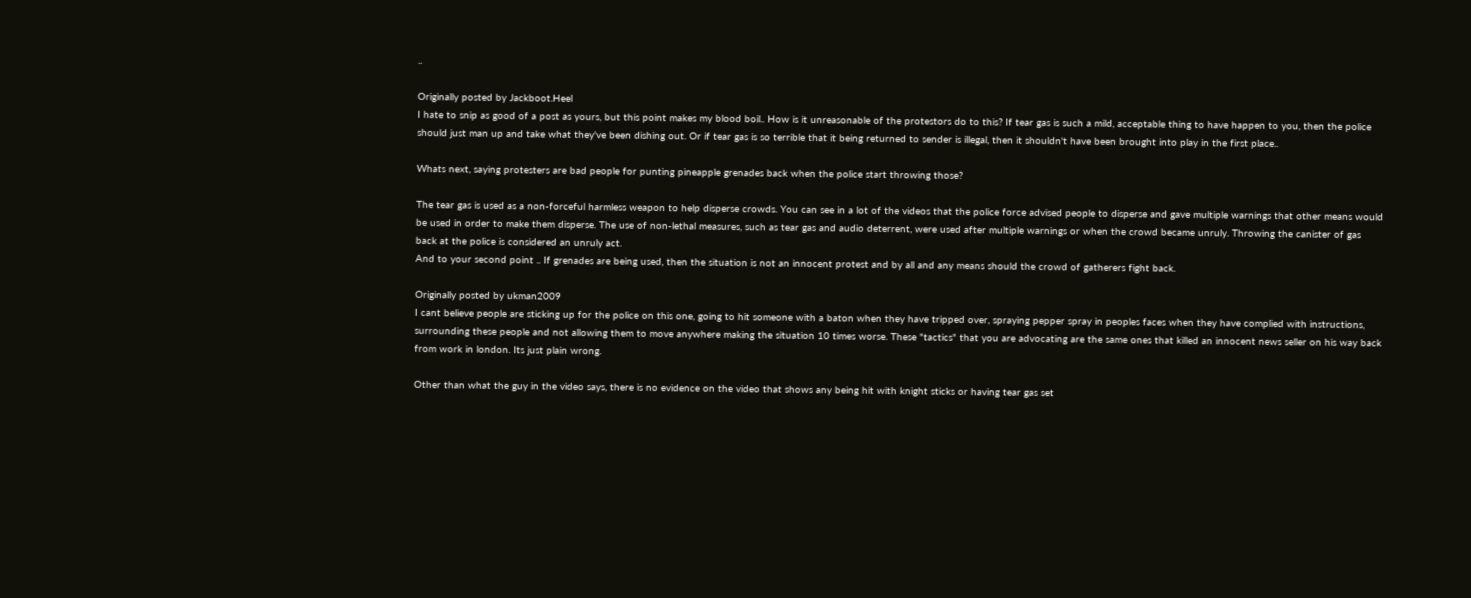..

Originally posted by Jackboot.Heel
I hate to snip as good of a post as yours, but this point makes my blood boil.. How is it unreasonable of the protestors do to this? If tear gas is such a mild, acceptable thing to have happen to you, then the police should just man up and take what they've been dishing out. Or if tear gas is so terrible that it being returned to sender is illegal, then it shouldn't have been brought into play in the first place..

Whats next, saying protesters are bad people for punting pineapple grenades back when the police start throwing those?

The tear gas is used as a non-forceful harmless weapon to help disperse crowds. You can see in a lot of the videos that the police force advised people to disperse and gave multiple warnings that other means would be used in order to make them disperse. The use of non-lethal measures, such as tear gas and audio deterrent, were used after multiple warnings or when the crowd became unruly. Throwing the canister of gas back at the police is considered an unruly act.
And to your second point .. If grenades are being used, then the situation is not an innocent protest and by all and any means should the crowd of gatherers fight back.

Originally posted by ukman2009
I cant believe people are sticking up for the police on this one, going to hit someone with a baton when they have tripped over, spraying pepper spray in peoples faces when they have complied with instructions, surrounding these people and not allowing them to move anywhere making the situation 10 times worse. These "tactics" that you are advocating are the same ones that killed an innocent news seller on his way back from work in london. Its just plain wrong.

Other than what the guy in the video says, there is no evidence on the video that shows any being hit with knight sticks or having tear gas set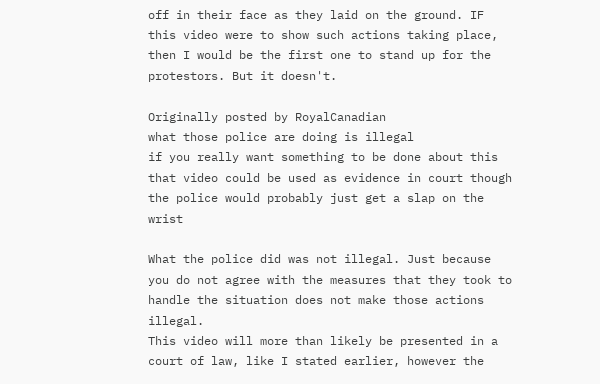off in their face as they laid on the ground. IF this video were to show such actions taking place, then I would be the first one to stand up for the protestors. But it doesn't.

Originally posted by RoyalCanadian
what those police are doing is illegal
if you really want something to be done about this that video could be used as evidence in court though the police would probably just get a slap on the wrist

What the police did was not illegal. Just because you do not agree with the measures that they took to handle the situation does not make those actions illegal.
This video will more than likely be presented in a court of law, like I stated earlier, however the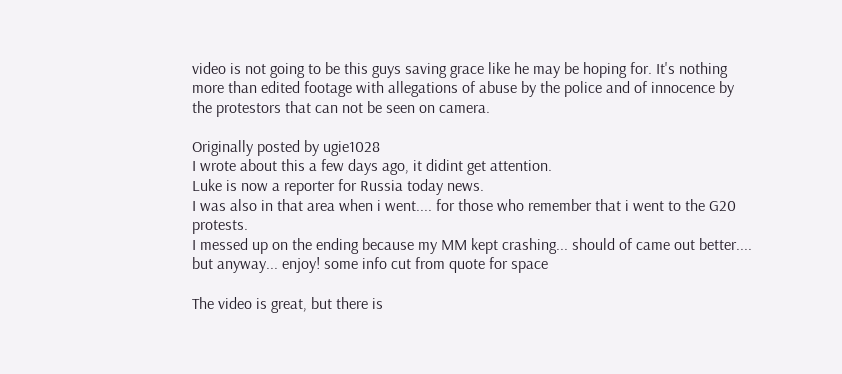video is not going to be this guys saving grace like he may be hoping for. It's nothing more than edited footage with allegations of abuse by the police and of innocence by the protestors that can not be seen on camera.

Originally posted by ugie1028
I wrote about this a few days ago, it didint get attention.
Luke is now a reporter for Russia today news.
I was also in that area when i went.... for those who remember that i went to the G20 protests.
I messed up on the ending because my MM kept crashing... should of came out better.... but anyway... enjoy! some info cut from quote for space

The video is great, but there is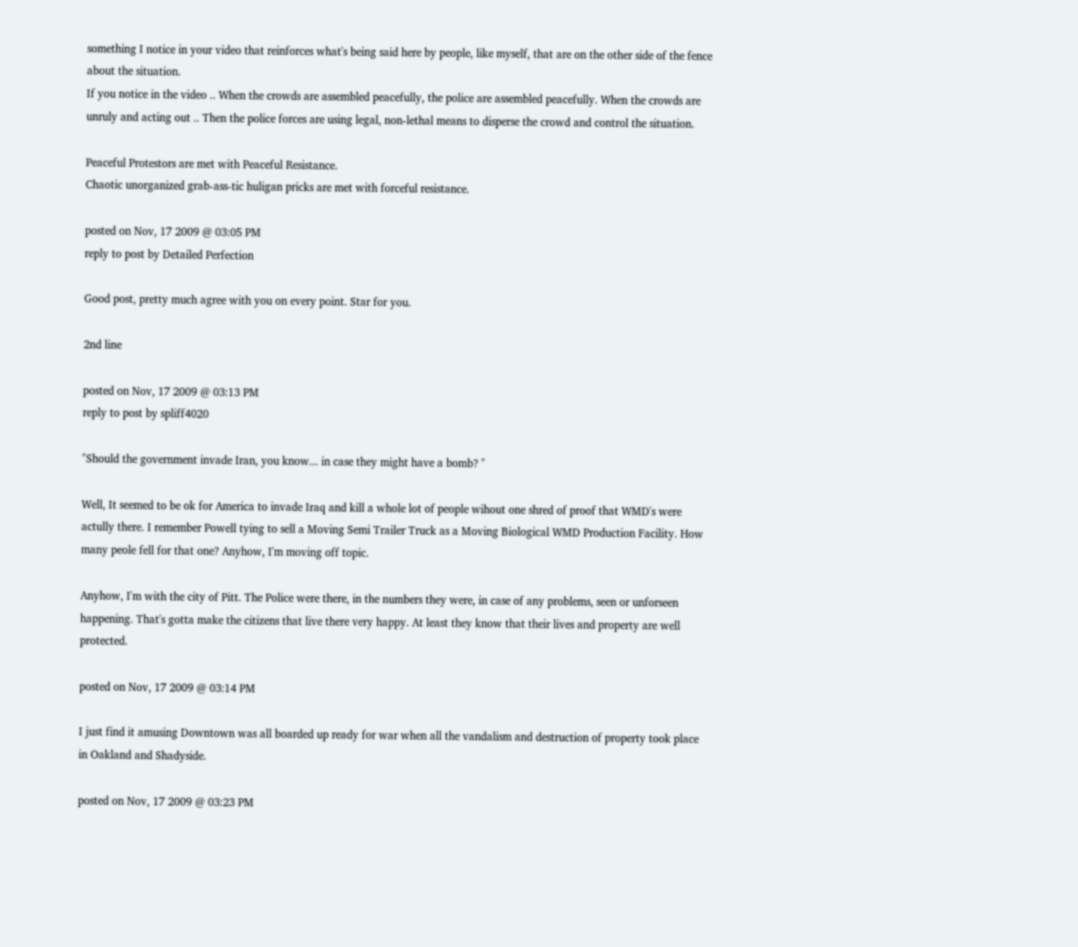something I notice in your video that reinforces what's being said here by people, like myself, that are on the other side of the fence about the situation.
If you notice in the video .. When the crowds are assembled peacefully, the police are assembled peacefully. When the crowds are unruly and acting out .. Then the police forces are using legal, non-lethal means to disperse the crowd and control the situation.

Peaceful Protestors are met with Peaceful Resistance.
Chaotic unorganized grab-ass-tic huligan pricks are met with forceful resistance.

posted on Nov, 17 2009 @ 03:05 PM
reply to post by Detailed Perfection

Good post, pretty much agree with you on every point. Star for you.

2nd line

posted on Nov, 17 2009 @ 03:13 PM
reply to post by spliff4020

"Should the government invade Iran, you know... in case they might have a bomb? "

Well, It seemed to be ok for America to invade Iraq and kill a whole lot of people wihout one shred of proof that WMD's were actully there. I remember Powell tying to sell a Moving Semi Trailer Truck as a Moving Biological WMD Production Facility. How many peole fell for that one? Anyhow, I'm moving off topic.

Anyhow, I'm with the city of Pitt. The Police were there, in the numbers they were, in case of any problems, seen or unforseen happening. That's gotta make the citizens that live there very happy. At least they know that their lives and property are well protected.

posted on Nov, 17 2009 @ 03:14 PM

I just find it amusing Downtown was all boarded up ready for war when all the vandalism and destruction of property took place in Oakland and Shadyside.

posted on Nov, 17 2009 @ 03:23 PM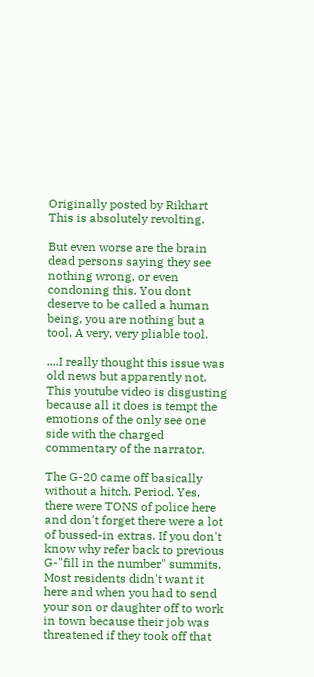Originally posted by Rikhart
This is absolutely revolting.

But even worse are the brain dead persons saying they see nothing wrong, or even condoning this. You dont deserve to be called a human being, you are nothing but a tool. A very, very pliable tool.

....I really thought this issue was old news but apparently not. This youtube video is disgusting because all it does is tempt the emotions of the only see one side with the charged commentary of the narrator.

The G-20 came off basically without a hitch. Period. Yes, there were TONS of police here and don't forget there were a lot of bussed-in extras. If you don't know why refer back to previous G-"fill in the number" summits. Most residents didn't want it here and when you had to send your son or daughter off to work in town because their job was threatened if they took off that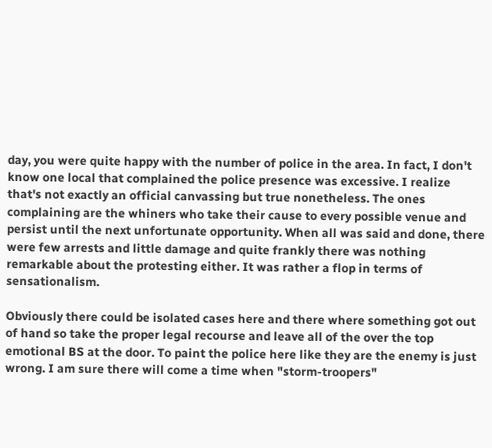day, you were quite happy with the number of police in the area. In fact, I don't know one local that complained the police presence was excessive. I realize that's not exactly an official canvassing but true nonetheless. The ones complaining are the whiners who take their cause to every possible venue and persist until the next unfortunate opportunity. When all was said and done, there were few arrests and little damage and quite frankly there was nothing remarkable about the protesting either. It was rather a flop in terms of sensationalism.

Obviously there could be isolated cases here and there where something got out of hand so take the proper legal recourse and leave all of the over the top emotional BS at the door. To paint the police here like they are the enemy is just wrong. I am sure there will come a time when "storm-troopers"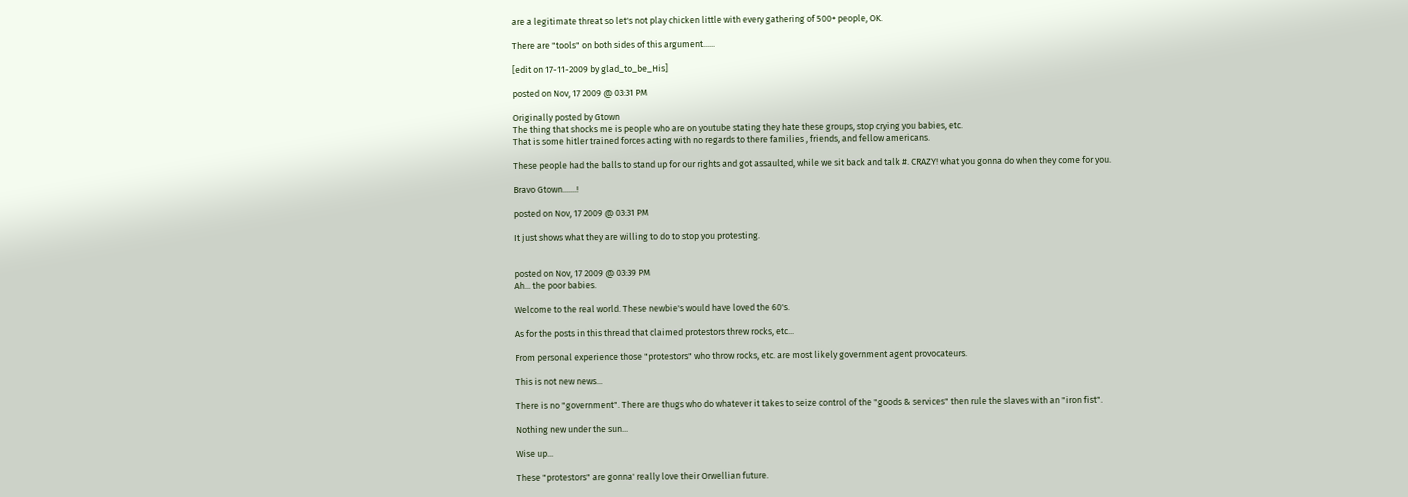are a legitimate threat so let's not play chicken little with every gathering of 500+ people, OK.

There are "tools" on both sides of this argument......

[edit on 17-11-2009 by glad_to_be_His]

posted on Nov, 17 2009 @ 03:31 PM

Originally posted by Gtown
The thing that shocks me is people who are on youtube stating they hate these groups, stop crying you babies, etc.
That is some hitler trained forces acting with no regards to there families , friends, and fellow americans.

These people had the balls to stand up for our rights and got assaulted, while we sit back and talk #. CRAZY! what you gonna do when they come for you.

Bravo Gtown.......!

posted on Nov, 17 2009 @ 03:31 PM

It just shows what they are willing to do to stop you protesting.


posted on Nov, 17 2009 @ 03:39 PM
Ah... the poor babies.

Welcome to the real world. These newbie's would have loved the 60's.

As for the posts in this thread that claimed protestors threw rocks, etc...

From personal experience those "protestors" who throw rocks, etc. are most likely government agent provocateurs.

This is not new news...

There is no "government". There are thugs who do whatever it takes to seize control of the "goods & services" then rule the slaves with an "iron fist".

Nothing new under the sun...

Wise up...

These "protestors" are gonna' really love their Orwellian future.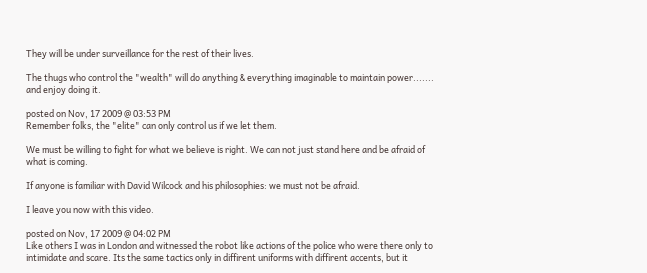They will be under surveillance for the rest of their lives.

The thugs who control the "wealth" will do anything & everything imaginable to maintain power....... and enjoy doing it.

posted on Nov, 17 2009 @ 03:53 PM
Remember folks, the "elite" can only control us if we let them.

We must be willing to fight for what we believe is right. We can not just stand here and be afraid of what is coming.

If anyone is familiar with David Wilcock and his philosophies: we must not be afraid.

I leave you now with this video.

posted on Nov, 17 2009 @ 04:02 PM
Like others I was in London and witnessed the robot like actions of the police who were there only to intimidate and scare. Its the same tactics only in diffirent uniforms with diffirent accents, but it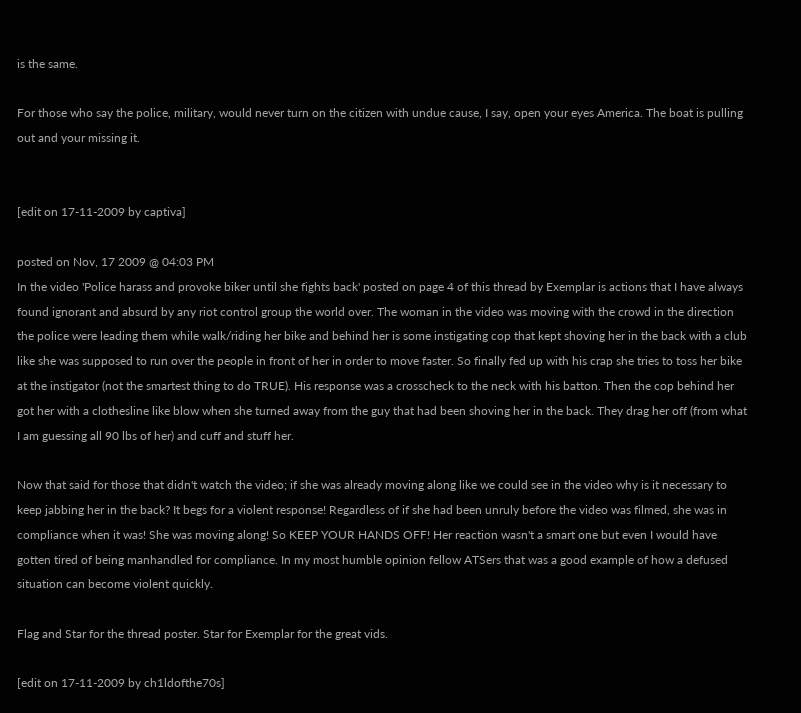is the same.

For those who say the police, military, would never turn on the citizen with undue cause, I say, open your eyes America. The boat is pulling out and your missing it.


[edit on 17-11-2009 by captiva]

posted on Nov, 17 2009 @ 04:03 PM
In the video 'Police harass and provoke biker until she fights back' posted on page 4 of this thread by Exemplar is actions that I have always found ignorant and absurd by any riot control group the world over. The woman in the video was moving with the crowd in the direction the police were leading them while walk/riding her bike and behind her is some instigating cop that kept shoving her in the back with a club like she was supposed to run over the people in front of her in order to move faster. So finally fed up with his crap she tries to toss her bike at the instigator (not the smartest thing to do TRUE). His response was a crosscheck to the neck with his batton. Then the cop behind her got her with a clothesline like blow when she turned away from the guy that had been shoving her in the back. They drag her off (from what I am guessing all 90 lbs of her) and cuff and stuff her.

Now that said for those that didn't watch the video; if she was already moving along like we could see in the video why is it necessary to keep jabbing her in the back? It begs for a violent response! Regardless of if she had been unruly before the video was filmed, she was in compliance when it was! She was moving along! So KEEP YOUR HANDS OFF! Her reaction wasn't a smart one but even I would have gotten tired of being manhandled for compliance. In my most humble opinion fellow ATSers that was a good example of how a defused situation can become violent quickly.

Flag and Star for the thread poster. Star for Exemplar for the great vids.

[edit on 17-11-2009 by ch1ldofthe70s]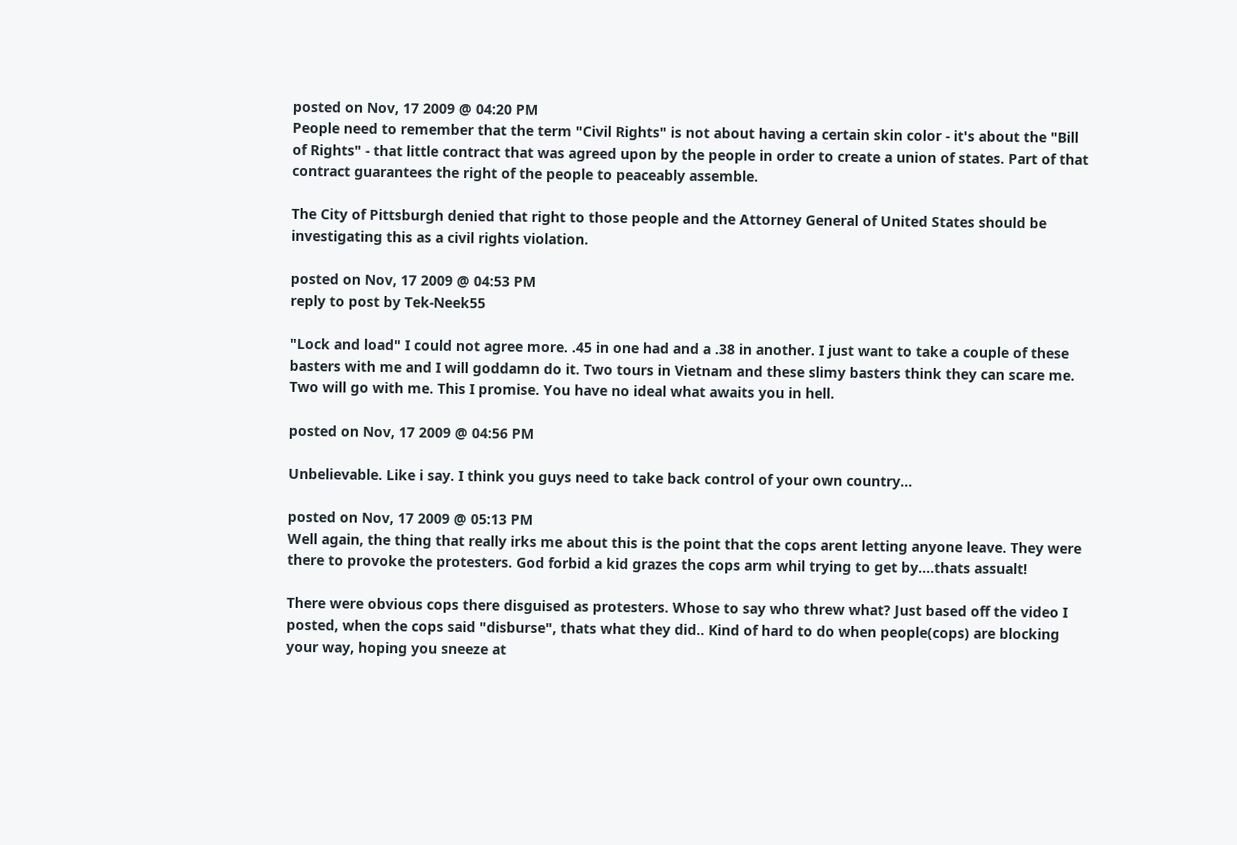posted on Nov, 17 2009 @ 04:20 PM
People need to remember that the term "Civil Rights" is not about having a certain skin color - it's about the "Bill of Rights" - that little contract that was agreed upon by the people in order to create a union of states. Part of that contract guarantees the right of the people to peaceably assemble.

The City of Pittsburgh denied that right to those people and the Attorney General of United States should be investigating this as a civil rights violation.

posted on Nov, 17 2009 @ 04:53 PM
reply to post by Tek-Neek55

"Lock and load" I could not agree more. .45 in one had and a .38 in another. I just want to take a couple of these basters with me and I will goddamn do it. Two tours in Vietnam and these slimy basters think they can scare me. Two will go with me. This I promise. You have no ideal what awaits you in hell.

posted on Nov, 17 2009 @ 04:56 PM

Unbelievable. Like i say. I think you guys need to take back control of your own country...

posted on Nov, 17 2009 @ 05:13 PM
Well again, the thing that really irks me about this is the point that the cops arent letting anyone leave. They were there to provoke the protesters. God forbid a kid grazes the cops arm whil trying to get by....thats assualt!

There were obvious cops there disguised as protesters. Whose to say who threw what? Just based off the video I posted, when the cops said "disburse", thats what they did.. Kind of hard to do when people(cops) are blocking your way, hoping you sneeze at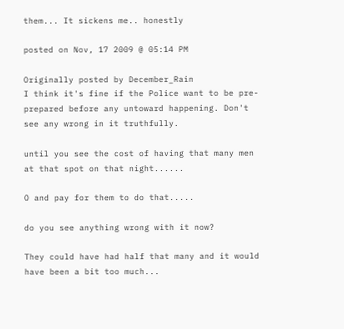them... It sickens me.. honestly

posted on Nov, 17 2009 @ 05:14 PM

Originally posted by December_Rain
I think it's fine if the Police want to be pre-prepared before any untoward happening. Don't see any wrong in it truthfully.

until you see the cost of having that many men at that spot on that night......

O and pay for them to do that.....

do you see anything wrong with it now?

They could have had half that many and it would have been a bit too much...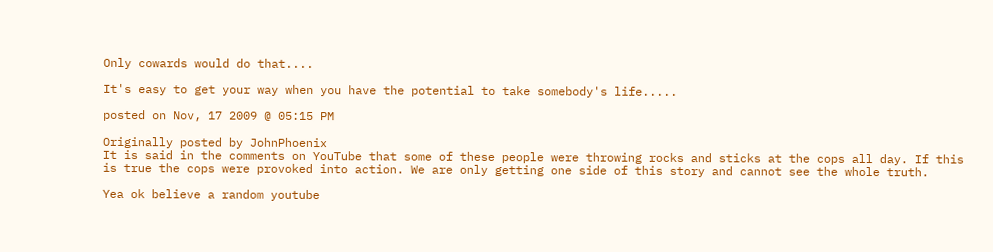Only cowards would do that....

It's easy to get your way when you have the potential to take somebody's life.....

posted on Nov, 17 2009 @ 05:15 PM

Originally posted by JohnPhoenix
It is said in the comments on YouTube that some of these people were throwing rocks and sticks at the cops all day. If this is true the cops were provoked into action. We are only getting one side of this story and cannot see the whole truth.

Yea ok believe a random youtube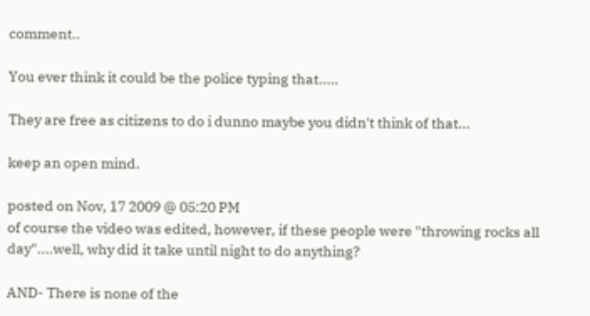comment..

You ever think it could be the police typing that.....

They are free as citizens to do i dunno maybe you didn't think of that...

keep an open mind.

posted on Nov, 17 2009 @ 05:20 PM
of course the video was edited, however, if these people were "throwing rocks all day"....well, why did it take until night to do anything?

AND- There is none of the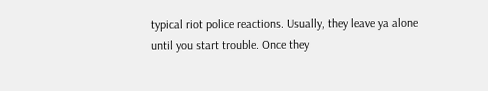typical riot police reactions. Usually, they leave ya alone until you start trouble. Once they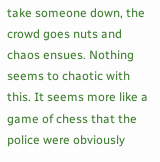take someone down, the crowd goes nuts and chaos ensues. Nothing seems to chaotic with this. It seems more like a game of chess that the police were obviously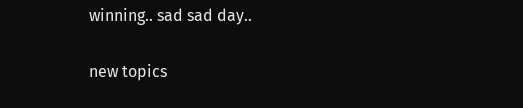winning.. sad sad day..

new topics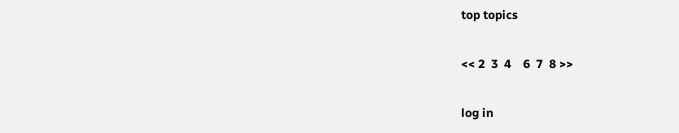top topics

<< 2  3  4    6  7  8 >>

log in